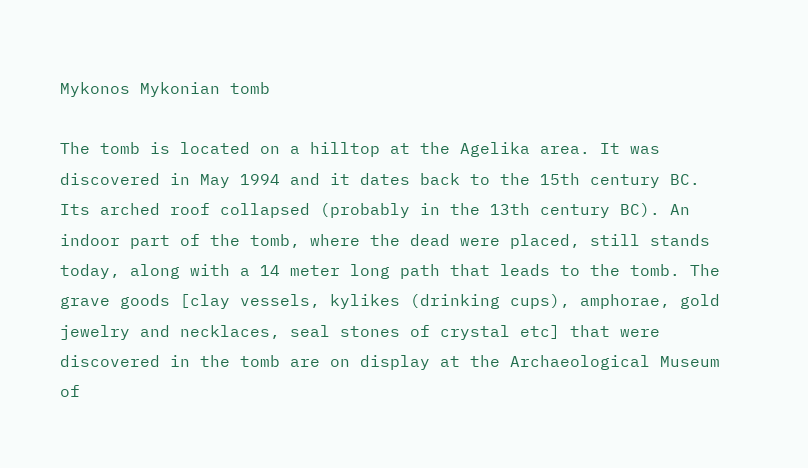Mykonos Mykonian tomb

The tomb is located on a hilltop at the Agelika area. It was discovered in May 1994 and it dates back to the 15th century BC. Its arched roof collapsed (probably in the 13th century BC). An indoor part of the tomb, where the dead were placed, still stands today, along with a 14 meter long path that leads to the tomb. The grave goods [clay vessels, kylikes (drinking cups), amphorae, gold jewelry and necklaces, seal stones of crystal etc] that were discovered in the tomb are on display at the Archaeological Museum of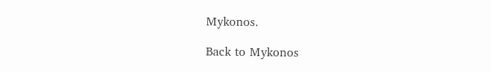Mykonos.

Back to Mykonos